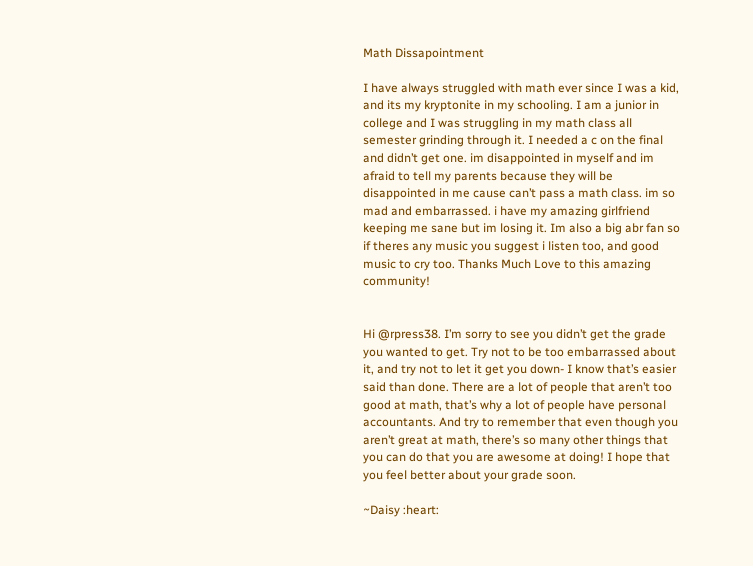Math Dissapointment

I have always struggled with math ever since I was a kid, and its my kryptonite in my schooling. I am a junior in college and I was struggling in my math class all semester grinding through it. I needed a c on the final and didn’t get one. im disappointed in myself and im afraid to tell my parents because they will be disappointed in me cause can’t pass a math class. im so mad and embarrassed. i have my amazing girlfriend keeping me sane but im losing it. Im also a big abr fan so if theres any music you suggest i listen too, and good music to cry too. Thanks Much Love to this amazing community!


Hi @rpress38. I’m sorry to see you didn’t get the grade you wanted to get. Try not to be too embarrassed about it, and try not to let it get you down- I know that’s easier said than done. There are a lot of people that aren’t too good at math, that’s why a lot of people have personal accountants. And try to remember that even though you aren’t great at math, there’s so many other things that you can do that you are awesome at doing! I hope that you feel better about your grade soon.

~Daisy :heart: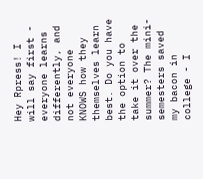Hey Rpress! I will say first - everyone learns differently, and not everyone KNOWS how they themselves learn best. Do you have the option to take it over the summer? The mini-semesters saved my bacon in college - I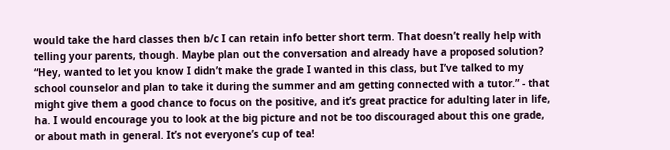would take the hard classes then b/c I can retain info better short term. That doesn’t really help with telling your parents, though. Maybe plan out the conversation and already have a proposed solution? “Hey, wanted to let you know I didn’t make the grade I wanted in this class, but I’ve talked to my school counselor and plan to take it during the summer and am getting connected with a tutor.” - that might give them a good chance to focus on the positive, and it’s great practice for adulting later in life, ha. I would encourage you to look at the big picture and not be too discouraged about this one grade, or about math in general. It’s not everyone’s cup of tea!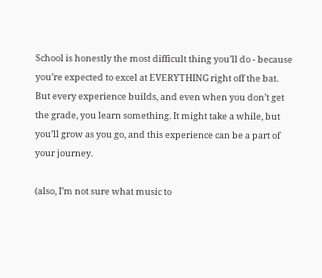School is honestly the most difficult thing you’ll do - because you’re expected to excel at EVERYTHING right off the bat. But every experience builds, and even when you don’t get the grade, you learn something. It might take a while, but you’ll grow as you go, and this experience can be a part of your journey.

(also, I’m not sure what music to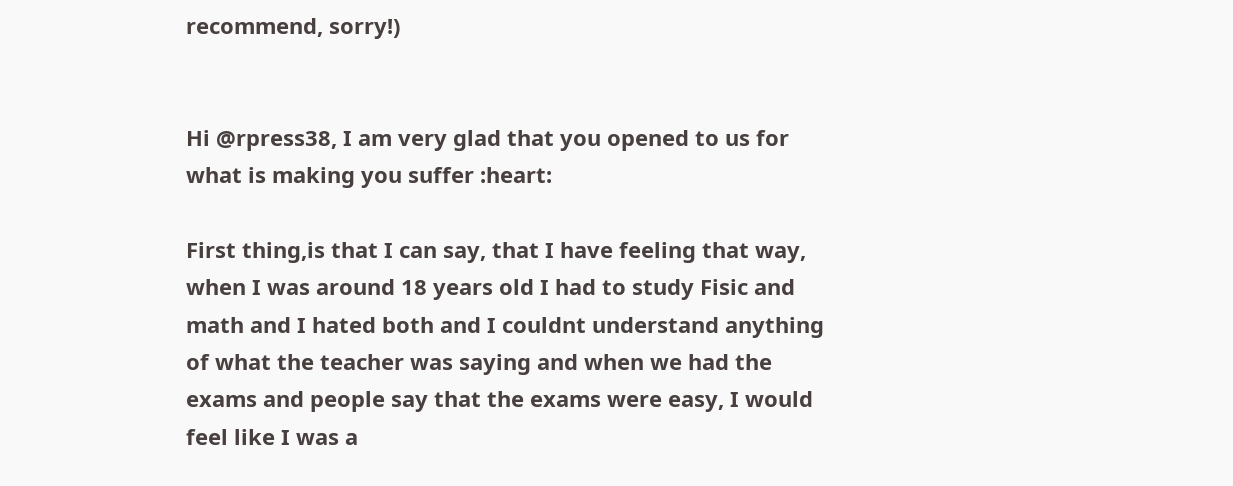recommend, sorry!)


Hi @rpress38, I am very glad that you opened to us for what is making you suffer :heart:

First thing,is that I can say, that I have feeling that way, when I was around 18 years old I had to study Fisic and math and I hated both and I couldnt understand anything of what the teacher was saying and when we had the exams and people say that the exams were easy, I would feel like I was a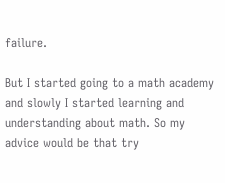failure.

But I started going to a math academy and slowly I started learning and understanding about math. So my advice would be that try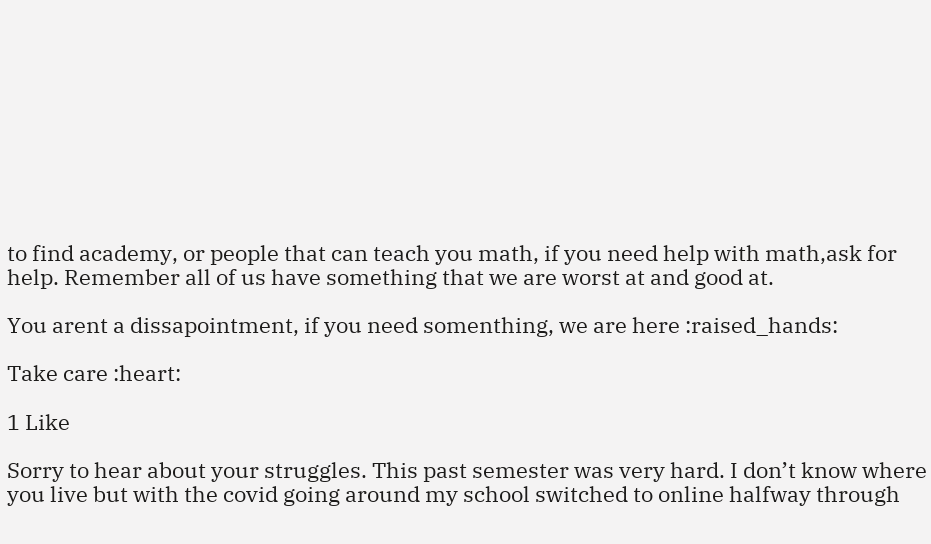to find academy, or people that can teach you math, if you need help with math,ask for help. Remember all of us have something that we are worst at and good at.

You arent a dissapointment, if you need somenthing, we are here :raised_hands:

Take care :heart:

1 Like

Sorry to hear about your struggles. This past semester was very hard. I don’t know where you live but with the covid going around my school switched to online halfway through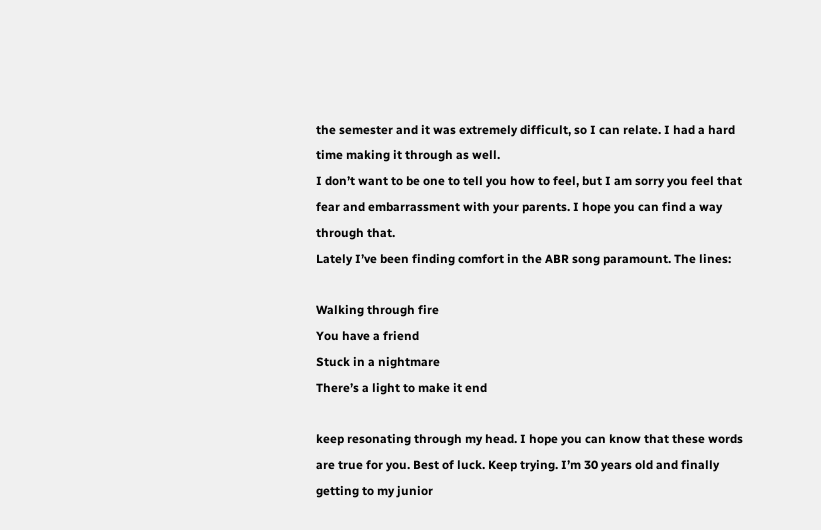the semester and it was extremely difficult, so I can relate. I had a hard time making it through as well.
I don’t want to be one to tell you how to feel, but I am sorry you feel that fear and embarrassment with your parents. I hope you can find a way through that.
Lately I’ve been finding comfort in the ABR song paramount. The lines:

Walking through fire
You have a friend
Stuck in a nightmare
There’s a light to make it end

keep resonating through my head. I hope you can know that these words are true for you. Best of luck. Keep trying. I’m 30 years old and finally getting to my junior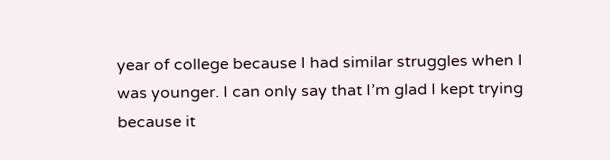year of college because I had similar struggles when I was younger. I can only say that I’m glad I kept trying because it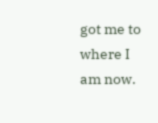got me to where I am now.